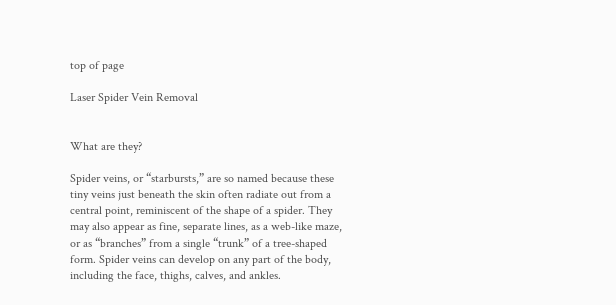top of page

Laser Spider Vein Removal


What are they?

Spider veins, or “starbursts,” are so named because these tiny veins just beneath the skin often radiate out from a central point, reminiscent of the shape of a spider. They may also appear as fine, separate lines, as a web-like maze, or as “branches” from a single “trunk” of a tree-shaped form. Spider veins can develop on any part of the body, including the face, thighs, calves, and ankles.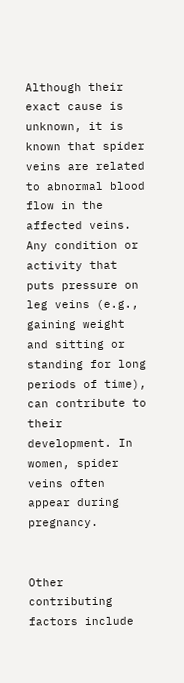Although their exact cause is unknown, it is known that spider veins are related to abnormal blood flow in the affected veins. Any condition or activity that puts pressure on leg veins (e.g., gaining weight and sitting or standing for long periods of time), can contribute to their development. In women, spider veins often appear during pregnancy.


Other contributing factors include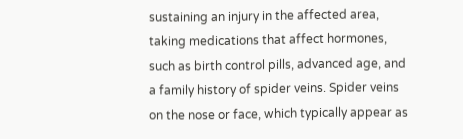sustaining an injury in the affected area, taking medications that affect hormones, such as birth control pills, advanced age, and a family history of spider veins. Spider veins on the nose or face, which typically appear as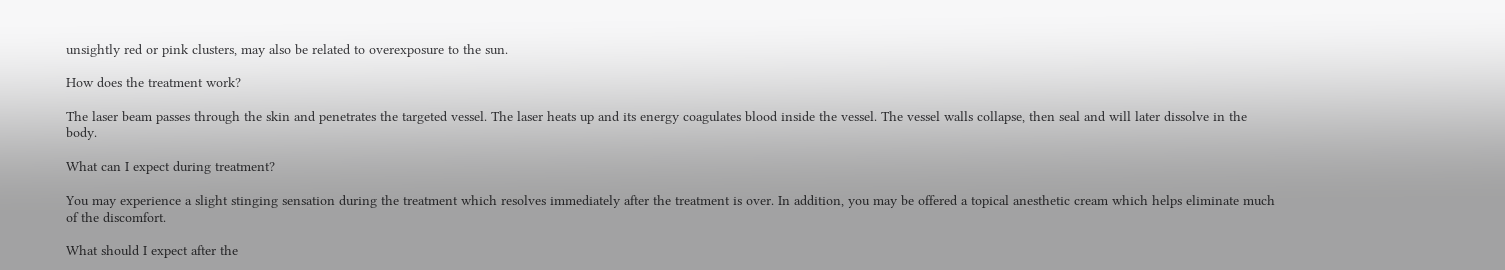unsightly red or pink clusters, may also be related to overexposure to the sun.

How does the treatment work?

The laser beam passes through the skin and penetrates the targeted vessel. The laser heats up and its energy coagulates blood inside the vessel. The vessel walls collapse, then seal and will later dissolve in the body.

What can I expect during treatment?

You may experience a slight stinging sensation during the treatment which resolves immediately after the treatment is over. In addition, you may be offered a topical anesthetic cream which helps eliminate much of the discomfort.

What should I expect after the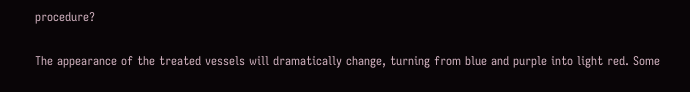procedure?

The appearance of the treated vessels will dramatically change, turning from blue and purple into light red. Some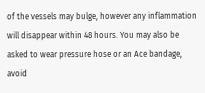of the vessels may bulge, however any inflammation will disappear within 48 hours. You may also be asked to wear pressure hose or an Ace bandage, avoid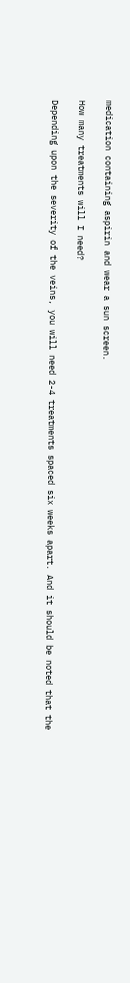medication containing aspirin and wear a sun screen.

How many treatments will I need?

Depending upon the severity of the veins, you will need 2-4 treatments spaced six weeks apart. And it should be noted that the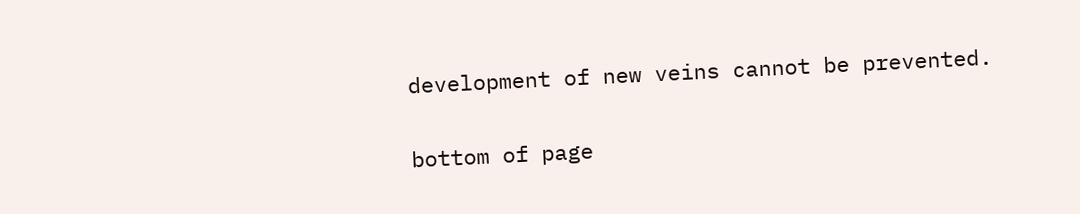development of new veins cannot be prevented.

bottom of page